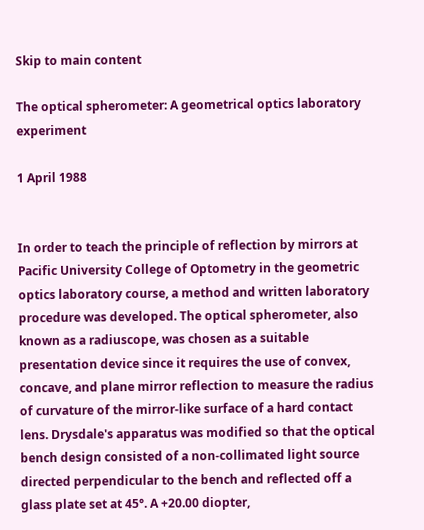Skip to main content

The optical spherometer: A geometrical optics laboratory experiment

1 April 1988


In order to teach the principle of reflection by mirrors at Pacific University College of Optometry in the geometric optics laboratory course, a method and written laboratory procedure was developed. The optical spherometer, also known as a radiuscope, was chosen as a suitable presentation device since it requires the use of convex, concave, and plane mirror reflection to measure the radius of curvature of the mirror-like surface of a hard contact lens. Drysdale's apparatus was modified so that the optical bench design consisted of a non-collimated light source directed perpendicular to the bench and reflected off a glass plate set at 45°. A +20.00 diopter,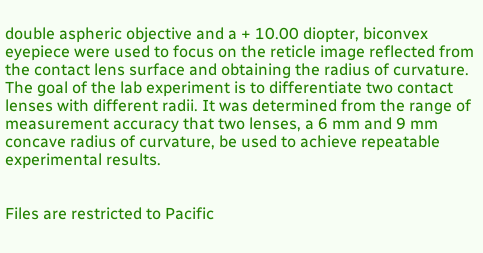double aspheric objective and a + 10.00 diopter, biconvex eyepiece were used to focus on the reticle image reflected from the contact lens surface and obtaining the radius of curvature. The goal of the lab experiment is to differentiate two contact lenses with different radii. It was determined from the range of measurement accuracy that two lenses, a 6 mm and 9 mm concave radius of curvature, be used to achieve repeatable experimental results.


Files are restricted to Pacific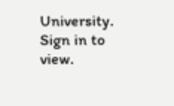University. Sign in to view.